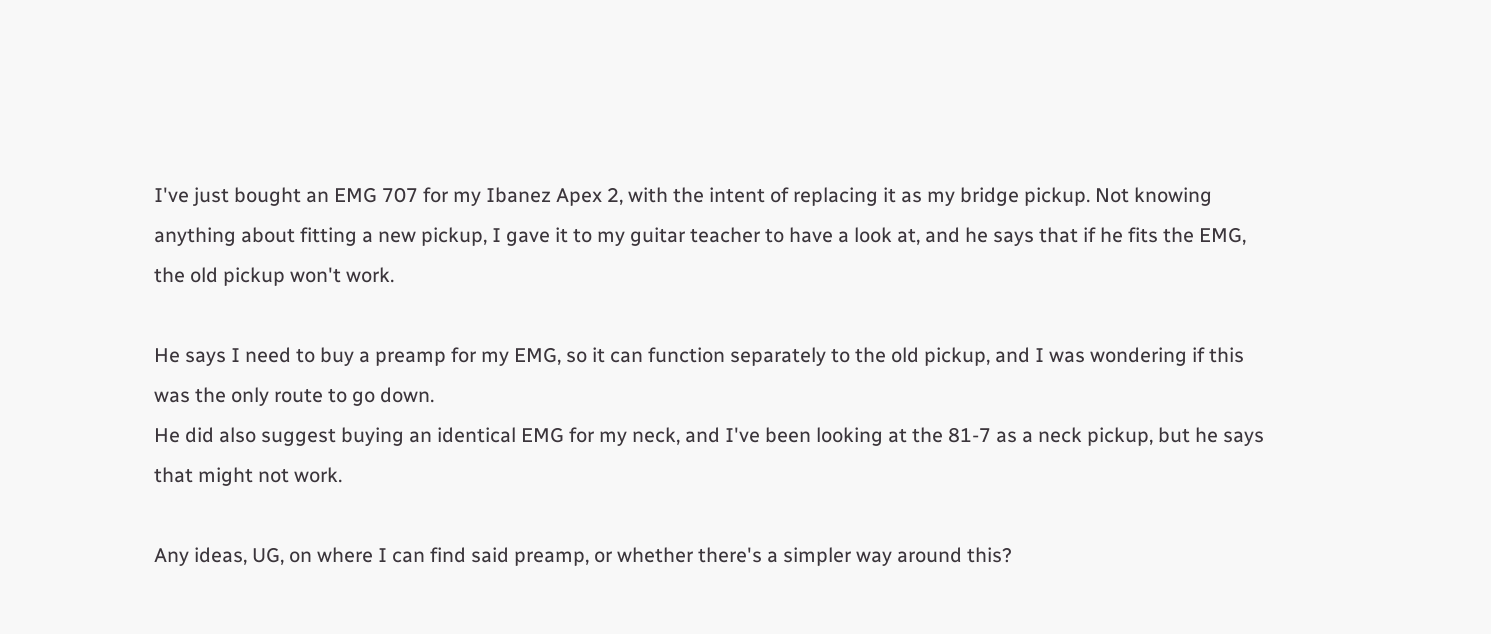I've just bought an EMG 707 for my Ibanez Apex 2, with the intent of replacing it as my bridge pickup. Not knowing anything about fitting a new pickup, I gave it to my guitar teacher to have a look at, and he says that if he fits the EMG, the old pickup won't work.

He says I need to buy a preamp for my EMG, so it can function separately to the old pickup, and I was wondering if this was the only route to go down.
He did also suggest buying an identical EMG for my neck, and I've been looking at the 81-7 as a neck pickup, but he says that might not work.

Any ideas, UG, on where I can find said preamp, or whether there's a simpler way around this?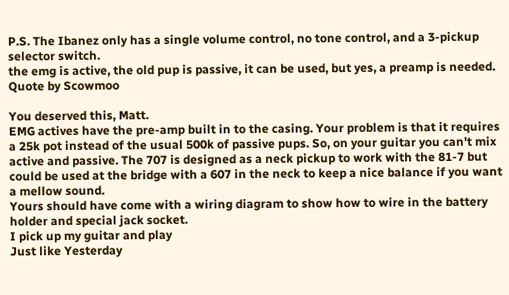P.S. The Ibanez only has a single volume control, no tone control, and a 3-pickup selector switch.
the emg is active, the old pup is passive, it can be used, but yes, a preamp is needed.
Quote by Scowmoo

You deserved this, Matt.
EMG actives have the pre-amp built in to the casing. Your problem is that it requires a 25k pot instead of the usual 500k of passive pups. So, on your guitar you can't mix active and passive. The 707 is designed as a neck pickup to work with the 81-7 but could be used at the bridge with a 607 in the neck to keep a nice balance if you want a mellow sound.
Yours should have come with a wiring diagram to show how to wire in the battery holder and special jack socket.
I pick up my guitar and play
Just like Yesterday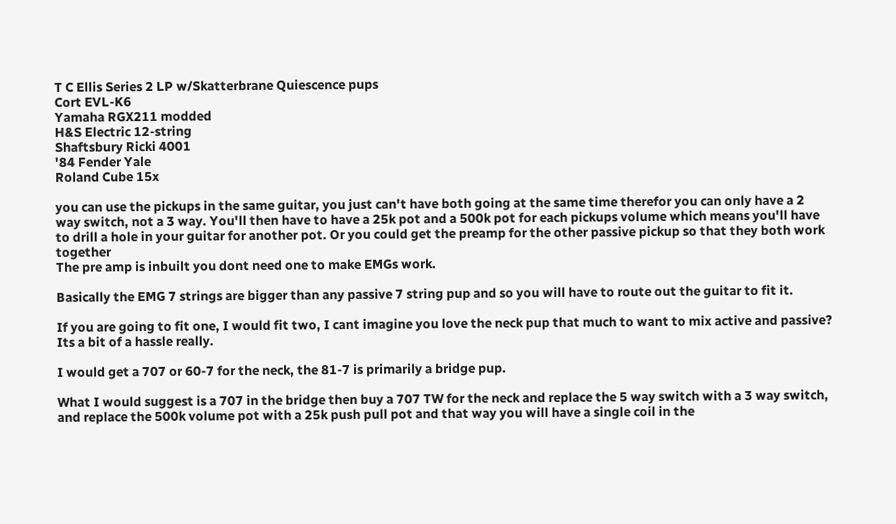T C Ellis Series 2 LP w/Skatterbrane Quiescence pups
Cort EVL-K6
Yamaha RGX211 modded
H&S Electric 12-string
Shaftsbury Ricki 4001
'84 Fender Yale
Roland Cube 15x

you can use the pickups in the same guitar, you just can't have both going at the same time therefor you can only have a 2 way switch, not a 3 way. You'll then have to have a 25k pot and a 500k pot for each pickups volume which means you'll have to drill a hole in your guitar for another pot. Or you could get the preamp for the other passive pickup so that they both work together
The pre amp is inbuilt you dont need one to make EMGs work.

Basically the EMG 7 strings are bigger than any passive 7 string pup and so you will have to route out the guitar to fit it.

If you are going to fit one, I would fit two, I cant imagine you love the neck pup that much to want to mix active and passive? Its a bit of a hassle really.

I would get a 707 or 60-7 for the neck, the 81-7 is primarily a bridge pup.

What I would suggest is a 707 in the bridge then buy a 707 TW for the neck and replace the 5 way switch with a 3 way switch, and replace the 500k volume pot with a 25k push pull pot and that way you will have a single coil in the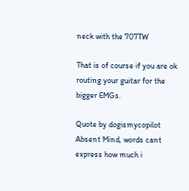neck with the 707TW

That is of course if you are ok routing your guitar for the bigger EMGs.

Quote by dogismycopilot
Absent Mind, words cant express how much i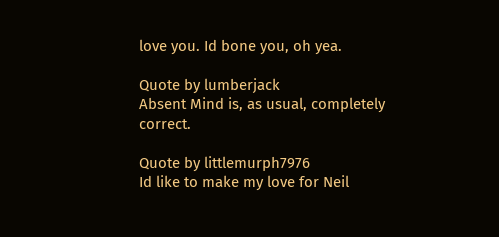love you. Id bone you, oh yea.

Quote by lumberjack
Absent Mind is, as usual, completely correct.

Quote by littlemurph7976
Id like to make my love for Neil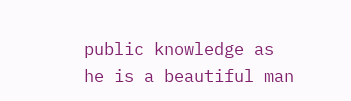public knowledge as he is a beautiful man